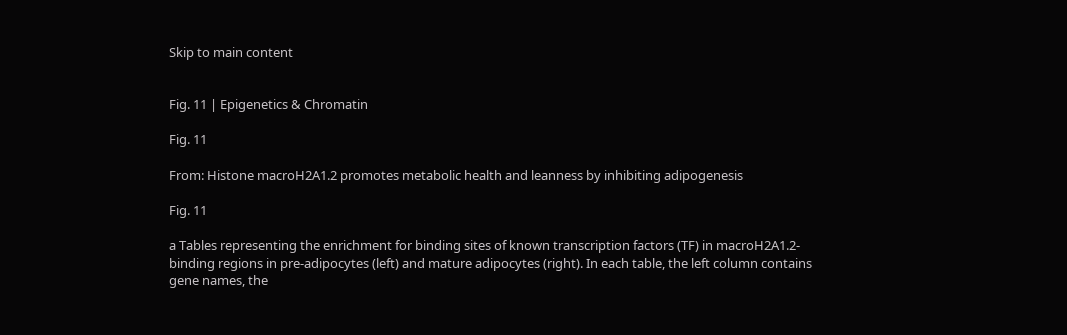Skip to main content


Fig. 11 | Epigenetics & Chromatin

Fig. 11

From: Histone macroH2A1.2 promotes metabolic health and leanness by inhibiting adipogenesis

Fig. 11

a Tables representing the enrichment for binding sites of known transcription factors (TF) in macroH2A1.2-binding regions in pre-adipocytes (left) and mature adipocytes (right). In each table, the left column contains gene names, the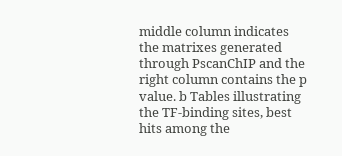middle column indicates the matrixes generated through PscanChIP and the right column contains the p value. b Tables illustrating the TF-binding sites, best hits among the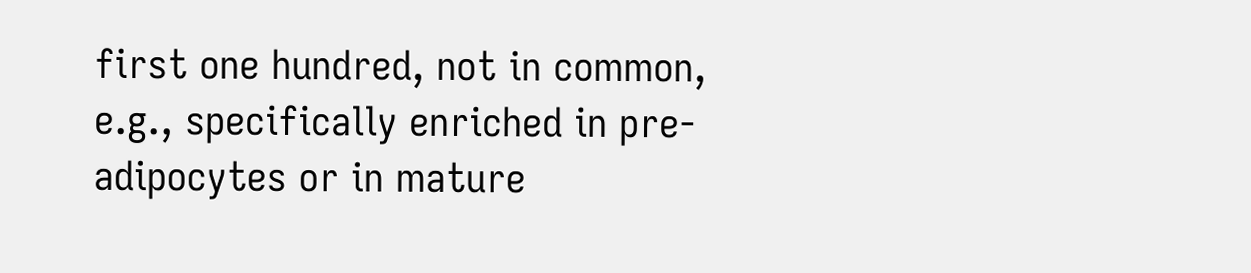first one hundred, not in common, e.g., specifically enriched in pre-adipocytes or in mature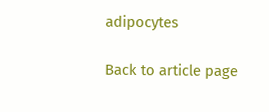adipocytes

Back to article page